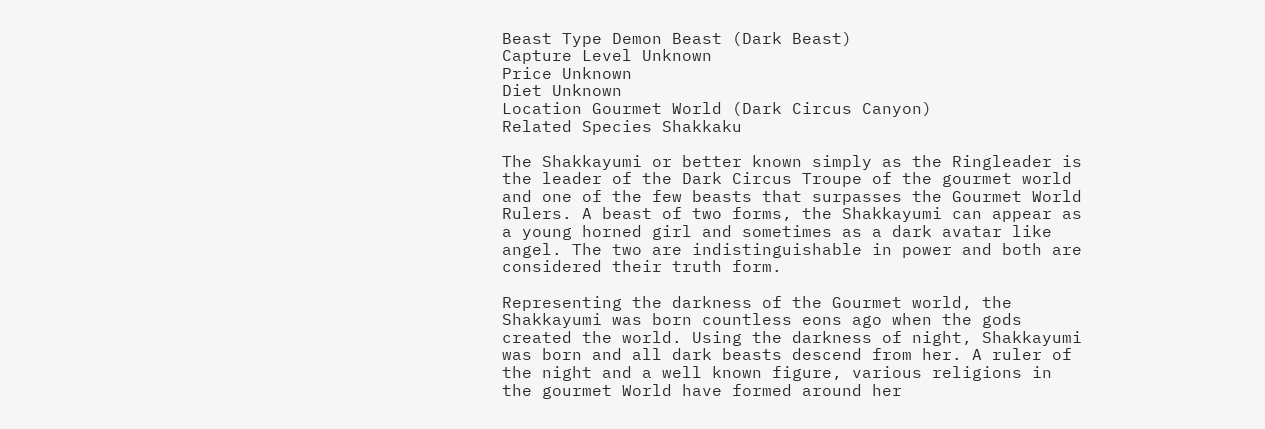Beast Type Demon Beast (Dark Beast)
Capture Level Unknown
Price Unknown
Diet Unknown
Location Gourmet World (Dark Circus Canyon)
Related Species Shakkaku

The Shakkayumi or better known simply as the Ringleader is the leader of the Dark Circus Troupe of the gourmet world and one of the few beasts that surpasses the Gourmet World Rulers. A beast of two forms, the Shakkayumi can appear as a young horned girl and sometimes as a dark avatar like angel. The two are indistinguishable in power and both are considered their truth form.

Representing the darkness of the Gourmet world, the Shakkayumi was born countless eons ago when the gods created the world. Using the darkness of night, Shakkayumi was born and all dark beasts descend from her. A ruler of the night and a well known figure, various religions in the gourmet World have formed around her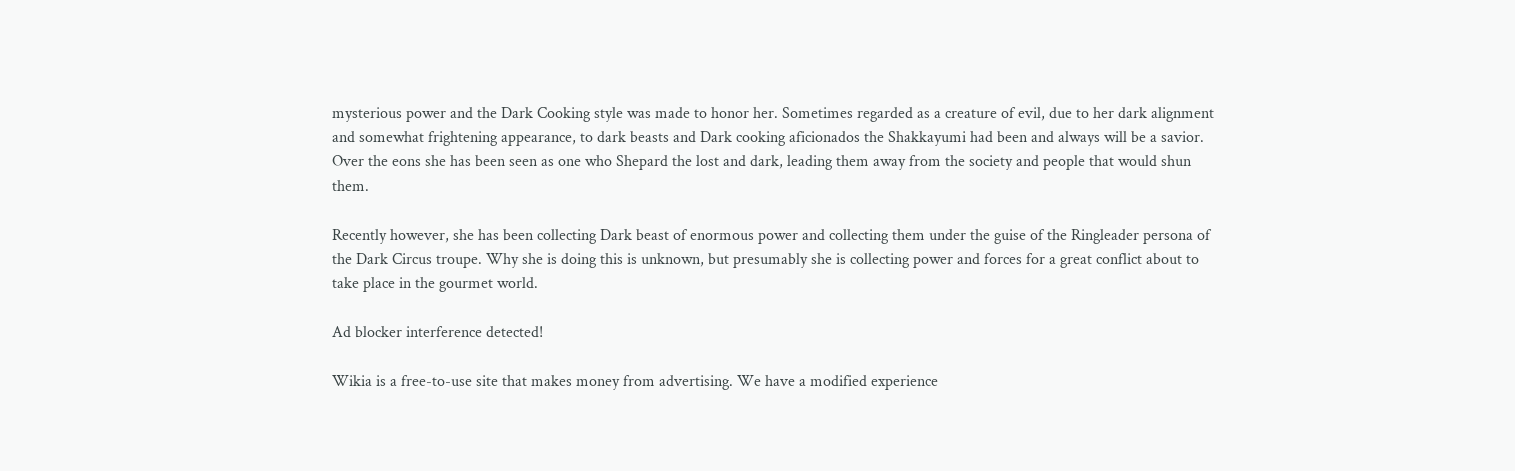mysterious power and the Dark Cooking style was made to honor her. Sometimes regarded as a creature of evil, due to her dark alignment and somewhat frightening appearance, to dark beasts and Dark cooking aficionados the Shakkayumi had been and always will be a savior. Over the eons she has been seen as one who Shepard the lost and dark, leading them away from the society and people that would shun them.

Recently however, she has been collecting Dark beast of enormous power and collecting them under the guise of the Ringleader persona of the Dark Circus troupe. Why she is doing this is unknown, but presumably she is collecting power and forces for a great conflict about to take place in the gourmet world.

Ad blocker interference detected!

Wikia is a free-to-use site that makes money from advertising. We have a modified experience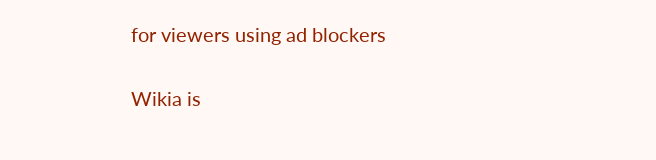for viewers using ad blockers

Wikia is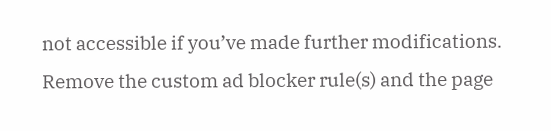not accessible if you’ve made further modifications. Remove the custom ad blocker rule(s) and the page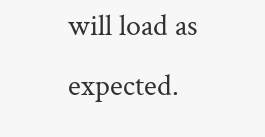will load as expected.